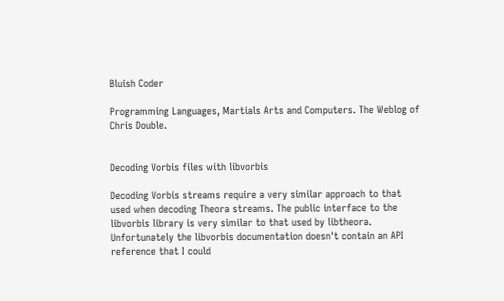Bluish Coder

Programming Languages, Martials Arts and Computers. The Weblog of Chris Double.


Decoding Vorbis files with libvorbis

Decoding Vorbis streams require a very similar approach to that used when decoding Theora streams. The public interface to the libvorbis library is very similar to that used by libtheora. Unfortunately the libvorbis documentation doesn't contain an API reference that I could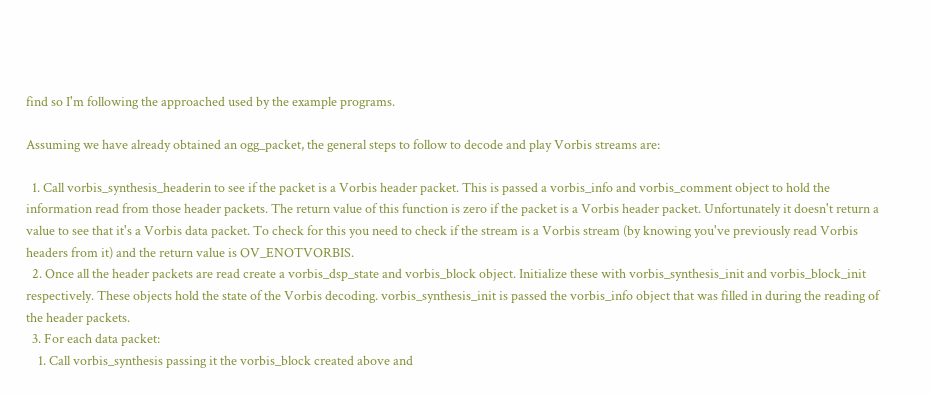find so I'm following the approached used by the example programs.

Assuming we have already obtained an ogg_packet, the general steps to follow to decode and play Vorbis streams are:

  1. Call vorbis_synthesis_headerin to see if the packet is a Vorbis header packet. This is passed a vorbis_info and vorbis_comment object to hold the information read from those header packets. The return value of this function is zero if the packet is a Vorbis header packet. Unfortunately it doesn't return a value to see that it's a Vorbis data packet. To check for this you need to check if the stream is a Vorbis stream (by knowing you've previously read Vorbis headers from it) and the return value is OV_ENOTVORBIS.
  2. Once all the header packets are read create a vorbis_dsp_state and vorbis_block object. Initialize these with vorbis_synthesis_init and vorbis_block_init respectively. These objects hold the state of the Vorbis decoding. vorbis_synthesis_init is passed the vorbis_info object that was filled in during the reading of the header packets.
  3. For each data packet:
    1. Call vorbis_synthesis passing it the vorbis_block created above and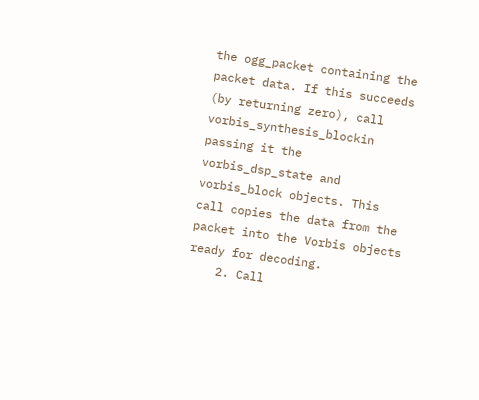the ogg_packet containing the packet data. If this succeeds (by returning zero), call vorbis_synthesis_blockin passing it the vorbis_dsp_state and vorbis_block objects. This call copies the data from the packet into the Vorbis objects ready for decoding.
    2. Call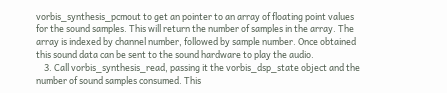vorbis_synthesis_pcmout to get an pointer to an array of floating point values for the sound samples. This will return the number of samples in the array. The array is indexed by channel number, followed by sample number. Once obtained this sound data can be sent to the sound hardware to play the audio.
    3. Call vorbis_synthesis_read, passing it the vorbis_dsp_state object and the number of sound samples consumed. This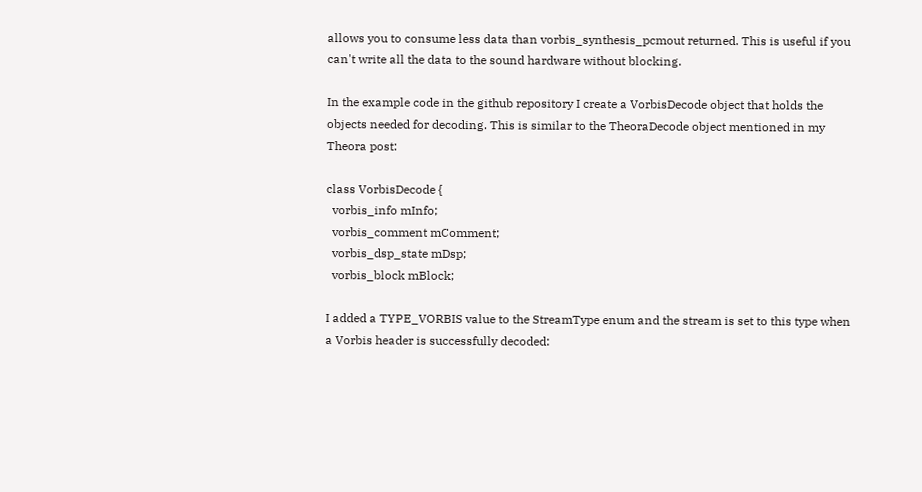allows you to consume less data than vorbis_synthesis_pcmout returned. This is useful if you can't write all the data to the sound hardware without blocking.

In the example code in the github repository I create a VorbisDecode object that holds the objects needed for decoding. This is similar to the TheoraDecode object mentioned in my Theora post:

class VorbisDecode {
  vorbis_info mInfo;
  vorbis_comment mComment;
  vorbis_dsp_state mDsp;
  vorbis_block mBlock;

I added a TYPE_VORBIS value to the StreamType enum and the stream is set to this type when a Vorbis header is successfully decoded: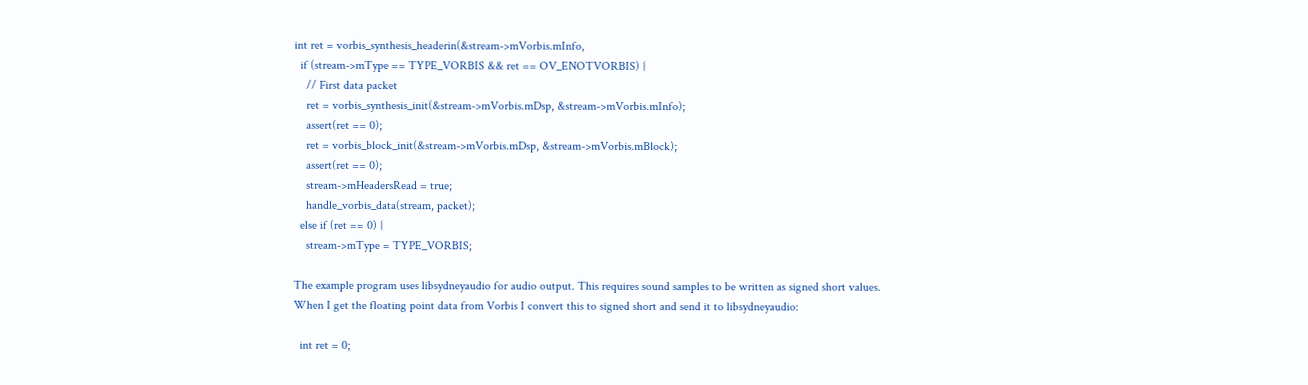int ret = vorbis_synthesis_headerin(&stream->mVorbis.mInfo,
  if (stream->mType == TYPE_VORBIS && ret == OV_ENOTVORBIS) {
    // First data packet
    ret = vorbis_synthesis_init(&stream->mVorbis.mDsp, &stream->mVorbis.mInfo);
    assert(ret == 0);
    ret = vorbis_block_init(&stream->mVorbis.mDsp, &stream->mVorbis.mBlock);
    assert(ret == 0);
    stream->mHeadersRead = true;
    handle_vorbis_data(stream, packet);
  else if (ret == 0) {
    stream->mType = TYPE_VORBIS;

The example program uses libsydneyaudio for audio output. This requires sound samples to be written as signed short values. When I get the floating point data from Vorbis I convert this to signed short and send it to libsydneyaudio:

  int ret = 0;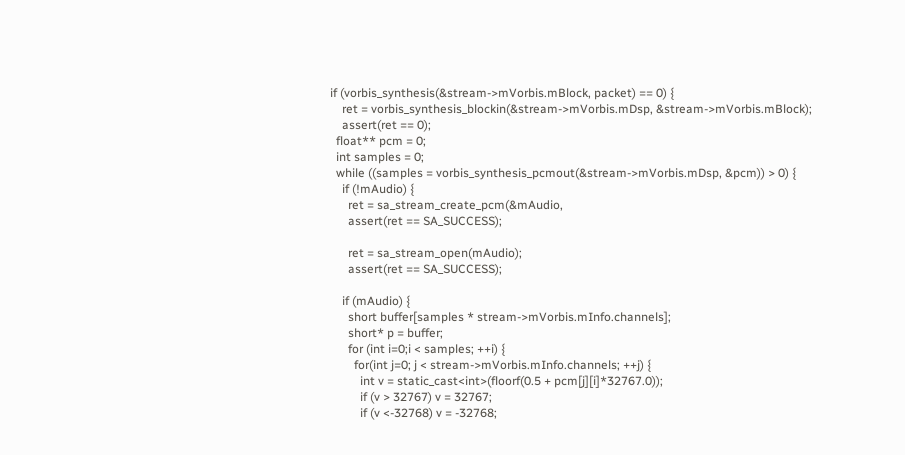if (vorbis_synthesis(&stream->mVorbis.mBlock, packet) == 0) {
    ret = vorbis_synthesis_blockin(&stream->mVorbis.mDsp, &stream->mVorbis.mBlock);
    assert(ret == 0);
  float** pcm = 0;
  int samples = 0;
  while ((samples = vorbis_synthesis_pcmout(&stream->mVorbis.mDsp, &pcm)) > 0) {
    if (!mAudio) {
      ret = sa_stream_create_pcm(&mAudio,
      assert(ret == SA_SUCCESS);

      ret = sa_stream_open(mAudio);
      assert(ret == SA_SUCCESS);

    if (mAudio) {
      short buffer[samples * stream->mVorbis.mInfo.channels];
      short* p = buffer;
      for (int i=0;i < samples; ++i) {
        for(int j=0; j < stream->mVorbis.mInfo.channels; ++j) {
          int v = static_cast<int>(floorf(0.5 + pcm[j][i]*32767.0));
          if (v > 32767) v = 32767;
          if (v <-32768) v = -32768;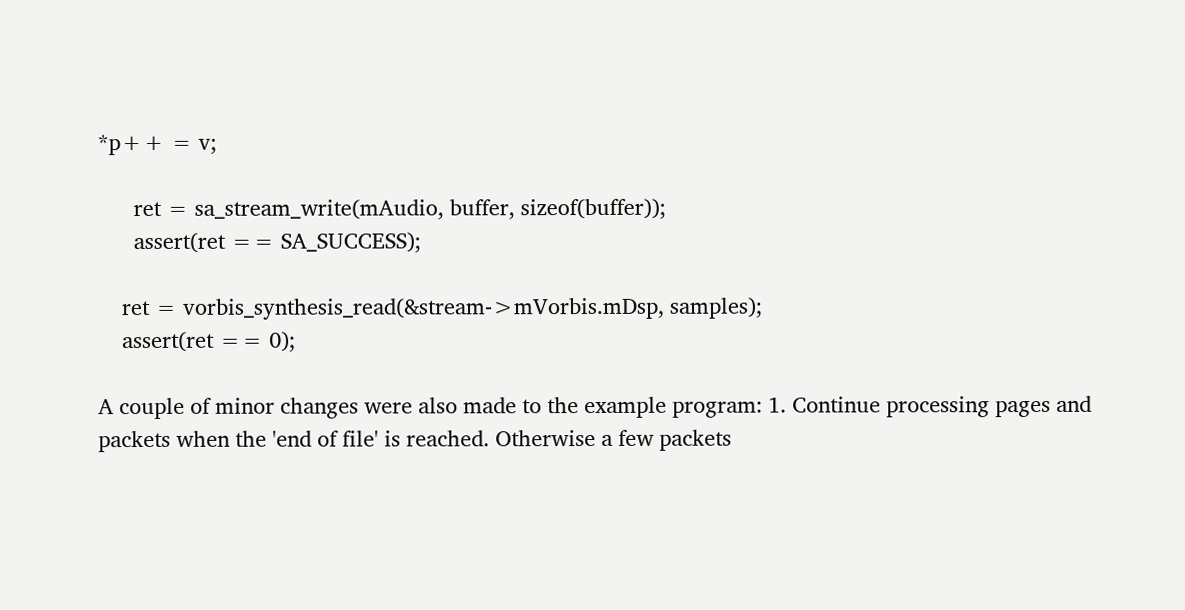*p++ = v;

      ret = sa_stream_write(mAudio, buffer, sizeof(buffer));
      assert(ret == SA_SUCCESS);

    ret = vorbis_synthesis_read(&stream->mVorbis.mDsp, samples);
    assert(ret == 0);

A couple of minor changes were also made to the example program: 1. Continue processing pages and packets when the 'end of file' is reached. Otherwise a few packets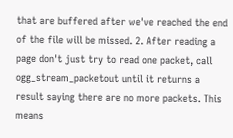that are buffered after we've reached the end of the file will be missed. 2. After reading a page don't just try to read one packet, call ogg_stream_packetout until it returns a result saying there are no more packets. This means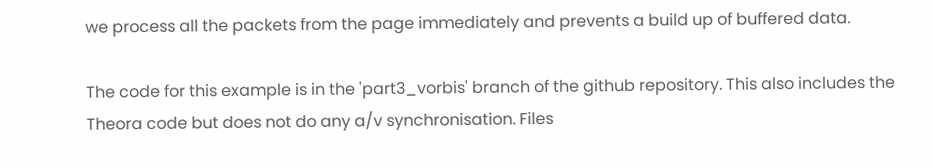we process all the packets from the page immediately and prevents a build up of buffered data.

The code for this example is in the 'part3_vorbis' branch of the github repository. This also includes the Theora code but does not do any a/v synchronisation. Files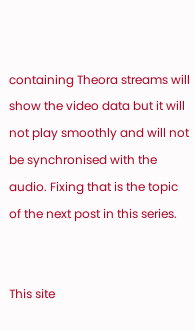containing Theora streams will show the video data but it will not play smoothly and will not be synchronised with the audio. Fixing that is the topic of the next post in this series.


This site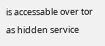is accessable over tor as hidden service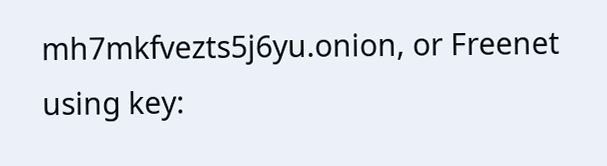mh7mkfvezts5j6yu.onion, or Freenet using key: